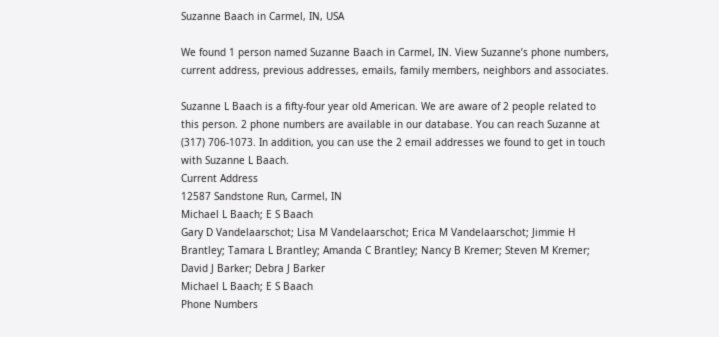Suzanne Baach in Carmel, IN, USA

We found 1 person named Suzanne Baach in Carmel, IN. View Suzanne’s phone numbers, current address, previous addresses, emails, family members, neighbors and associates.

Suzanne L Baach is a fifty-four year old American. We are aware of 2 people related to this person. 2 phone numbers are available in our database. You can reach Suzanne at (317) 706-1073. In addition, you can use the 2 email addresses we found to get in touch with Suzanne L Baach.
Current Address
12587 Sandstone Run, Carmel, IN
Michael L Baach; E S Baach
Gary D Vandelaarschot; Lisa M Vandelaarschot; Erica M Vandelaarschot; Jimmie H Brantley; Tamara L Brantley; Amanda C Brantley; Nancy B Kremer; Steven M Kremer; David J Barker; Debra J Barker
Michael L Baach; E S Baach
Phone Numbers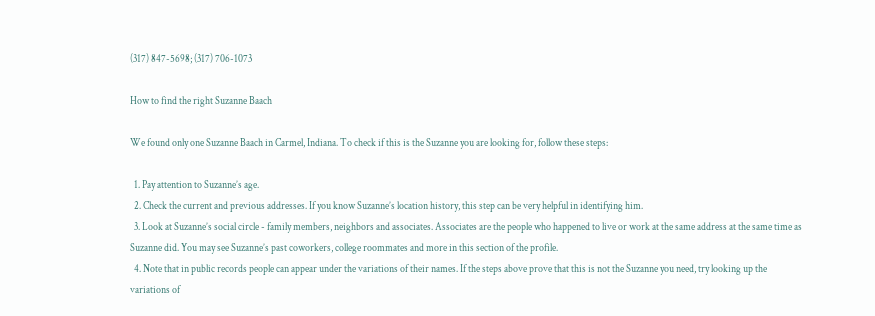(317) 847-5698; (317) 706-1073

How to find the right Suzanne Baach

We found only one Suzanne Baach in Carmel, Indiana. To check if this is the Suzanne you are looking for, follow these steps:

  1. Pay attention to Suzanne’s age.
  2. Check the current and previous addresses. If you know Suzanne’s location history, this step can be very helpful in identifying him.
  3. Look at Suzanne’s social circle - family members, neighbors and associates. Associates are the people who happened to live or work at the same address at the same time as Suzanne did. You may see Suzanne’s past coworkers, college roommates and more in this section of the profile.
  4. Note that in public records people can appear under the variations of their names. If the steps above prove that this is not the Suzanne you need, try looking up the variations of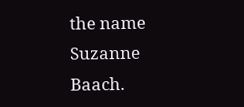the name Suzanne Baach.